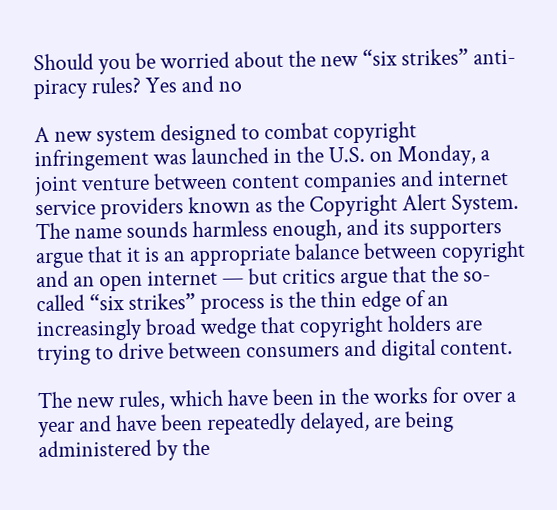Should you be worried about the new “six strikes” anti-piracy rules? Yes and no

A new system designed to combat copyright infringement was launched in the U.S. on Monday, a joint venture between content companies and internet service providers known as the Copyright Alert System. The name sounds harmless enough, and its supporters argue that it is an appropriate balance between copyright and an open internet — but critics argue that the so-called “six strikes” process is the thin edge of an increasingly broad wedge that copyright holders are trying to drive between consumers and digital content.

The new rules, which have been in the works for over a year and have been repeatedly delayed, are being administered by the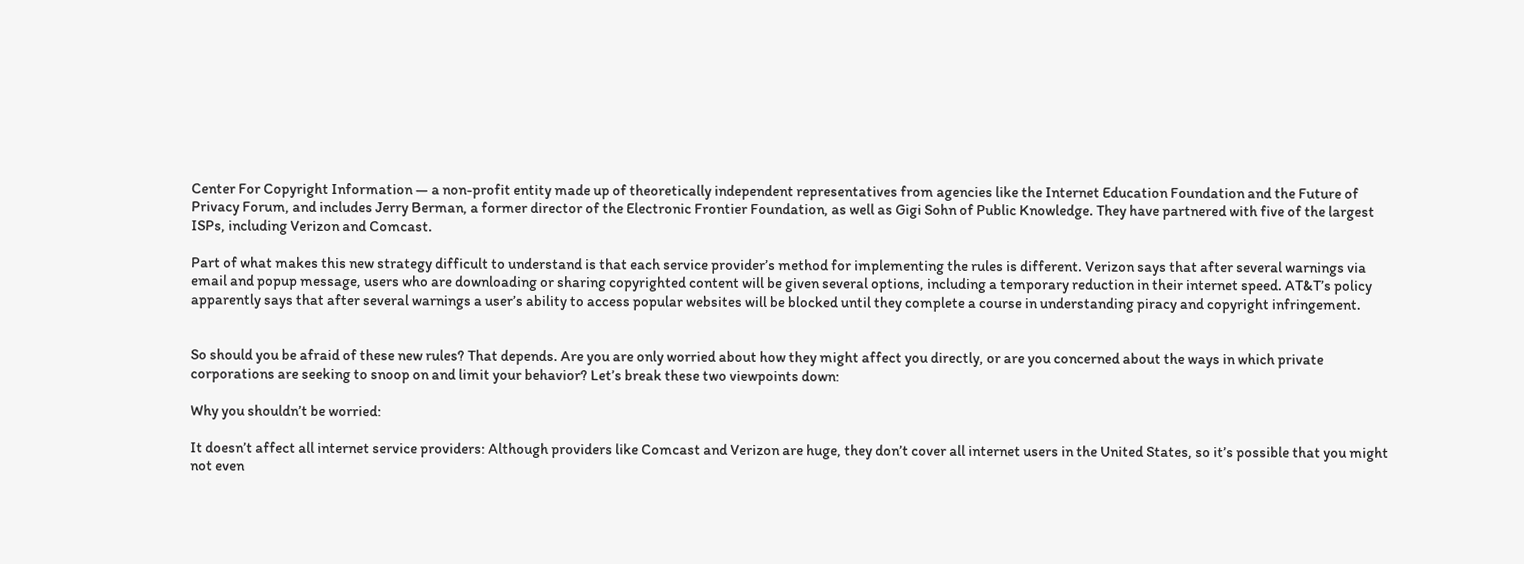Center For Copyright Information — a non-profit entity made up of theoretically independent representatives from agencies like the Internet Education Foundation and the Future of Privacy Forum, and includes Jerry Berman, a former director of the Electronic Frontier Foundation, as well as Gigi Sohn of Public Knowledge. They have partnered with five of the largest ISPs, including Verizon and Comcast.

Part of what makes this new strategy difficult to understand is that each service provider’s method for implementing the rules is different. Verizon says that after several warnings via email and popup message, users who are downloading or sharing copyrighted content will be given several options, including a temporary reduction in their internet speed. AT&T’s policy apparently says that after several warnings a user’s ability to access popular websites will be blocked until they complete a course in understanding piracy and copyright infringement.


So should you be afraid of these new rules? That depends. Are you are only worried about how they might affect you directly, or are you concerned about the ways in which private corporations are seeking to snoop on and limit your behavior? Let’s break these two viewpoints down:

Why you shouldn’t be worried:

It doesn’t affect all internet service providers: Although providers like Comcast and Verizon are huge, they don’t cover all internet users in the United States, so it’s possible that you might not even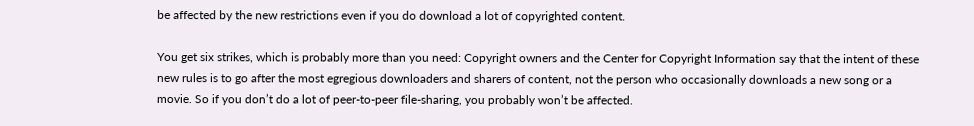be affected by the new restrictions even if you do download a lot of copyrighted content.

You get six strikes, which is probably more than you need: Copyright owners and the Center for Copyright Information say that the intent of these new rules is to go after the most egregious downloaders and sharers of content, not the person who occasionally downloads a new song or a movie. So if you don’t do a lot of peer-to-peer file-sharing, you probably won’t be affected.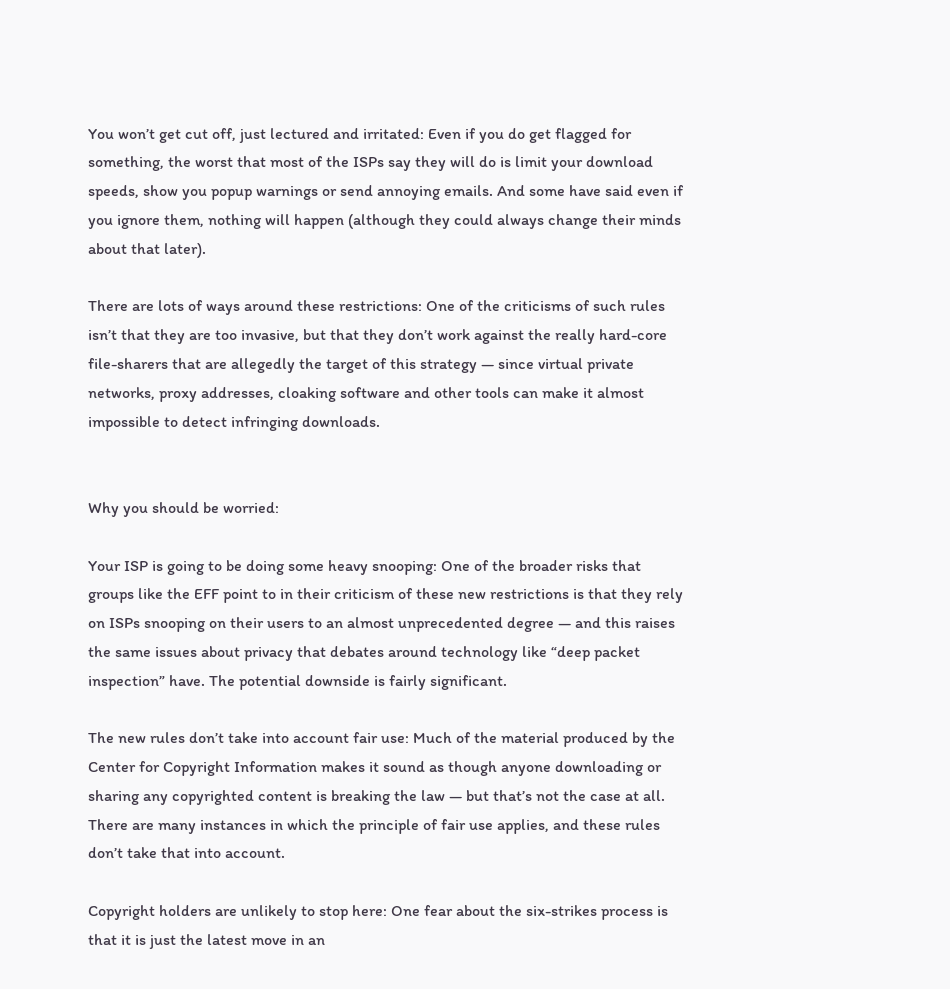You won’t get cut off, just lectured and irritated: Even if you do get flagged for something, the worst that most of the ISPs say they will do is limit your download speeds, show you popup warnings or send annoying emails. And some have said even if you ignore them, nothing will happen (although they could always change their minds about that later).

There are lots of ways around these restrictions: One of the criticisms of such rules isn’t that they are too invasive, but that they don’t work against the really hard-core file-sharers that are allegedly the target of this strategy — since virtual private networks, proxy addresses, cloaking software and other tools can make it almost impossible to detect infringing downloads.


Why you should be worried:

Your ISP is going to be doing some heavy snooping: One of the broader risks that groups like the EFF point to in their criticism of these new restrictions is that they rely on ISPs snooping on their users to an almost unprecedented degree — and this raises the same issues about privacy that debates around technology like “deep packet inspection” have. The potential downside is fairly significant.

The new rules don’t take into account fair use: Much of the material produced by the Center for Copyright Information makes it sound as though anyone downloading or sharing any copyrighted content is breaking the law — but that’s not the case at all. There are many instances in which the principle of fair use applies, and these rules don’t take that into account.

Copyright holders are unlikely to stop here: One fear about the six-strikes process is that it is just the latest move in an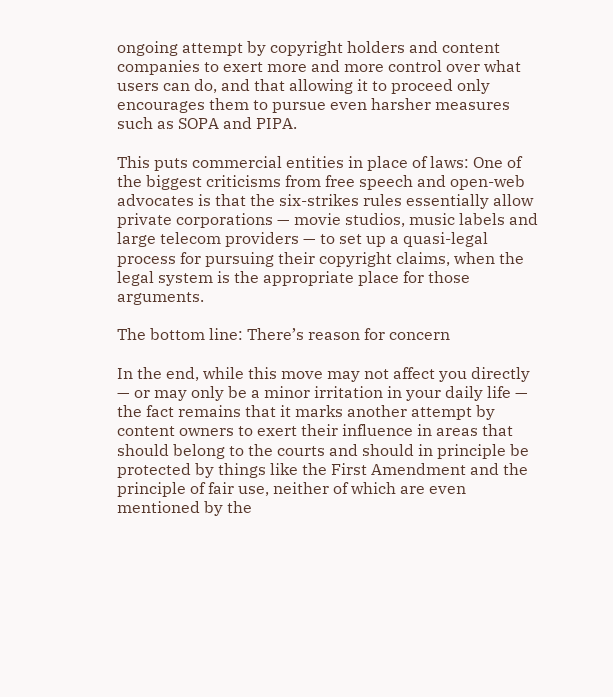ongoing attempt by copyright holders and content companies to exert more and more control over what users can do, and that allowing it to proceed only encourages them to pursue even harsher measures such as SOPA and PIPA.

This puts commercial entities in place of laws: One of the biggest criticisms from free speech and open-web advocates is that the six-strikes rules essentially allow private corporations — movie studios, music labels and large telecom providers — to set up a quasi-legal process for pursuing their copyright claims, when the legal system is the appropriate place for those arguments.

The bottom line: There’s reason for concern

In the end, while this move may not affect you directly — or may only be a minor irritation in your daily life — the fact remains that it marks another attempt by content owners to exert their influence in areas that should belong to the courts and should in principle be protected by things like the First Amendment and the principle of fair use, neither of which are even mentioned by the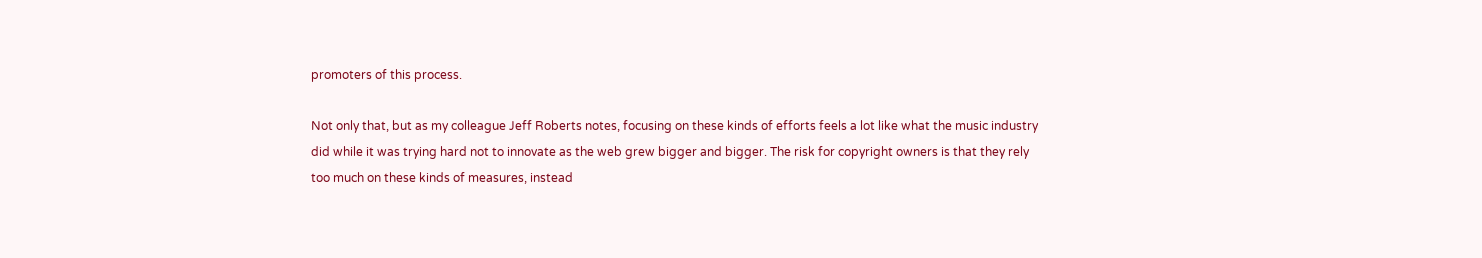promoters of this process.

Not only that, but as my colleague Jeff Roberts notes, focusing on these kinds of efforts feels a lot like what the music industry did while it was trying hard not to innovate as the web grew bigger and bigger. The risk for copyright owners is that they rely too much on these kinds of measures, instead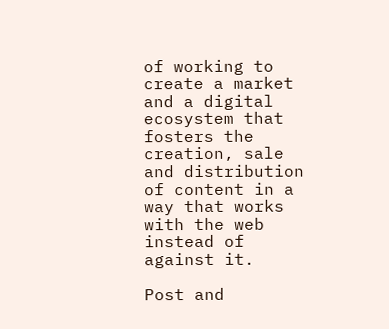of working to create a market and a digital ecosystem that fosters the creation, sale and distribution of content in a way that works with the web instead of against it.

Post and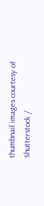thumbnail images courtesy of Shutterstock /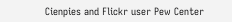Cienpies and Flickr user Pew Center